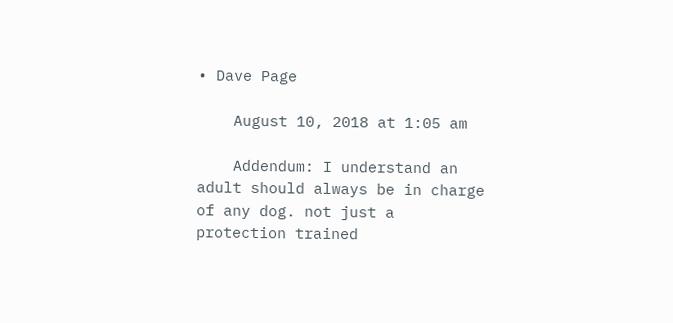• Dave Page

    August 10, 2018 at 1:05 am

    Addendum: I understand an adult should always be in charge of any dog. not just a protection trained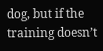dog, but if the training doesn’t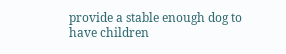provide a stable enough dog to have children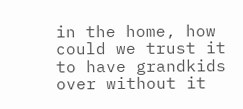in the home, how could we trust it to have grandkids over without it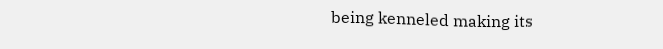being kenneled making its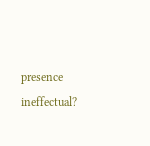presence ineffectual?